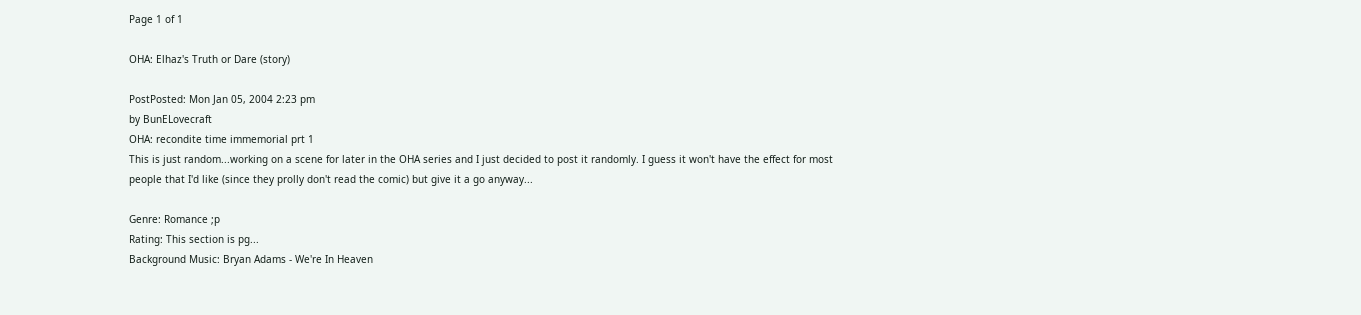Page 1 of 1

OHA: Elhaz's Truth or Dare (story)

PostPosted: Mon Jan 05, 2004 2:23 pm
by BunELovecraft
OHA: recondite time immemorial prt 1
This is just random...working on a scene for later in the OHA series and I just decided to post it randomly. I guess it won't have the effect for most people that I'd like (since they prolly don't read the comic) but give it a go anyway...

Genre: Romance ;p
Rating: This section is pg...
Background Music: Bryan Adams - We're In Heaven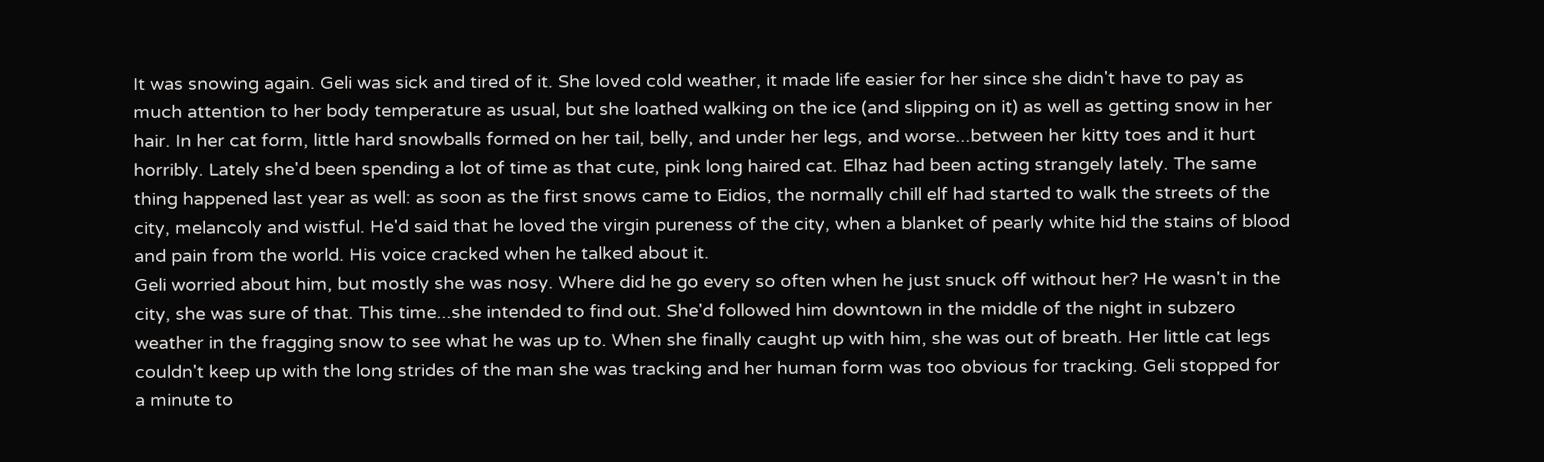It was snowing again. Geli was sick and tired of it. She loved cold weather, it made life easier for her since she didn't have to pay as much attention to her body temperature as usual, but she loathed walking on the ice (and slipping on it) as well as getting snow in her hair. In her cat form, little hard snowballs formed on her tail, belly, and under her legs, and worse...between her kitty toes and it hurt horribly. Lately she'd been spending a lot of time as that cute, pink long haired cat. Elhaz had been acting strangely lately. The same thing happened last year as well: as soon as the first snows came to Eidios, the normally chill elf had started to walk the streets of the city, melancoly and wistful. He'd said that he loved the virgin pureness of the city, when a blanket of pearly white hid the stains of blood and pain from the world. His voice cracked when he talked about it.
Geli worried about him, but mostly she was nosy. Where did he go every so often when he just snuck off without her? He wasn't in the city, she was sure of that. This time...she intended to find out. She'd followed him downtown in the middle of the night in subzero weather in the fragging snow to see what he was up to. When she finally caught up with him, she was out of breath. Her little cat legs couldn't keep up with the long strides of the man she was tracking and her human form was too obvious for tracking. Geli stopped for a minute to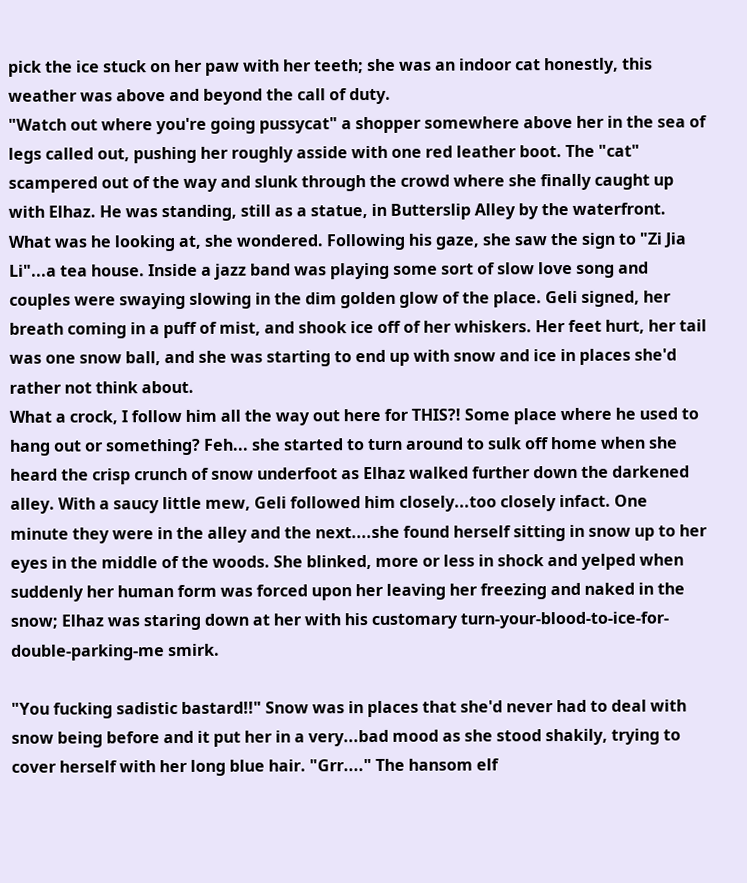pick the ice stuck on her paw with her teeth; she was an indoor cat honestly, this weather was above and beyond the call of duty.
"Watch out where you're going pussycat" a shopper somewhere above her in the sea of legs called out, pushing her roughly asside with one red leather boot. The "cat" scampered out of the way and slunk through the crowd where she finally caught up with Elhaz. He was standing, still as a statue, in Butterslip Alley by the waterfront. What was he looking at, she wondered. Following his gaze, she saw the sign to "Zi Jia Li"...a tea house. Inside a jazz band was playing some sort of slow love song and couples were swaying slowing in the dim golden glow of the place. Geli signed, her breath coming in a puff of mist, and shook ice off of her whiskers. Her feet hurt, her tail was one snow ball, and she was starting to end up with snow and ice in places she'd rather not think about.
What a crock, I follow him all the way out here for THIS?! Some place where he used to hang out or something? Feh... she started to turn around to sulk off home when she heard the crisp crunch of snow underfoot as Elhaz walked further down the darkened alley. With a saucy little mew, Geli followed him closely...too closely infact. One minute they were in the alley and the next....she found herself sitting in snow up to her eyes in the middle of the woods. She blinked, more or less in shock and yelped when suddenly her human form was forced upon her leaving her freezing and naked in the snow; Elhaz was staring down at her with his customary turn-your-blood-to-ice-for-double-parking-me smirk.

"You fucking sadistic bastard!!" Snow was in places that she'd never had to deal with snow being before and it put her in a very...bad mood as she stood shakily, trying to cover herself with her long blue hair. "Grr...." The hansom elf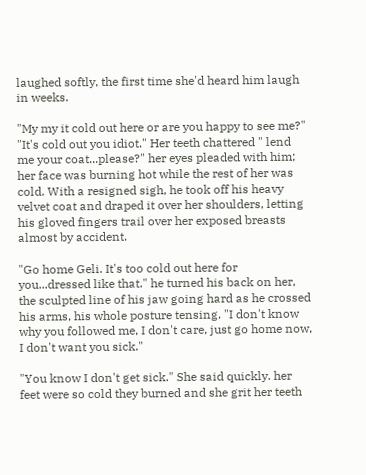laughed softly, the first time she'd heard him laugh in weeks.

"My my it cold out here or are you happy to see me?"
"It's cold out you idiot." Her teeth chattered " lend me your coat...please?" her eyes pleaded with him; her face was burning hot while the rest of her was cold. With a resigned sigh, he took off his heavy velvet coat and draped it over her shoulders, letting his gloved fingers trail over her exposed breasts almost by accident.

"Go home Geli. It's too cold out here for you...dressed like that." he turned his back on her, the sculpted line of his jaw going hard as he crossed his arms, his whole posture tensing. "I don't know why you followed me, I don't care, just go home now, I don't want you sick."

"You know I don't get sick." She said quickly. her feet were so cold they burned and she grit her teeth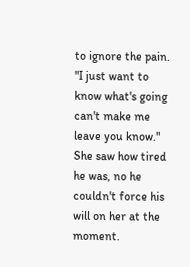to ignore the pain. "I just want to know what's going can't make me leave you know." She saw how tired he was, no he couldn't force his will on her at the moment.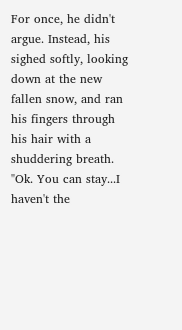For once, he didn't argue. Instead, his sighed softly, looking down at the new fallen snow, and ran his fingers through his hair with a shuddering breath. "Ok. You can stay...I haven't the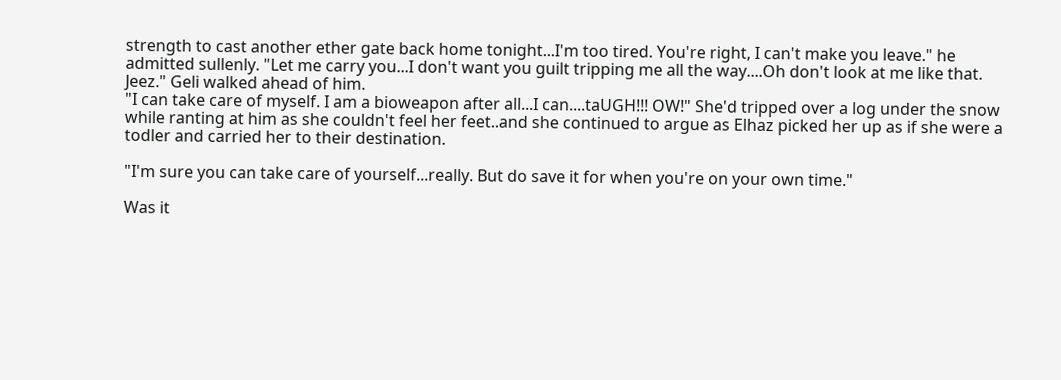strength to cast another ether gate back home tonight...I'm too tired. You're right, I can't make you leave." he admitted sullenly. "Let me carry you...I don't want you guilt tripping me all the way....Oh don't look at me like that. Jeez." Geli walked ahead of him.
"I can take care of myself. I am a bioweapon after all...I can....taUGH!!! OW!" She'd tripped over a log under the snow while ranting at him as she couldn't feel her feet..and she continued to argue as Elhaz picked her up as if she were a todler and carried her to their destination.

"I'm sure you can take care of yourself...really. But do save it for when you're on your own time."

Was it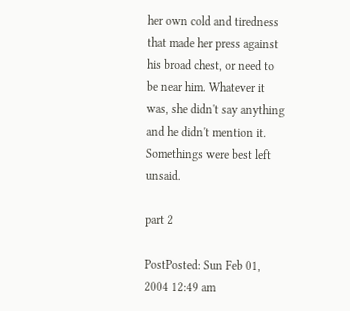her own cold and tiredness that made her press against his broad chest, or need to be near him. Whatever it was, she didn't say anything and he didn't mention it. Somethings were best left unsaid.

part 2

PostPosted: Sun Feb 01, 2004 12:49 am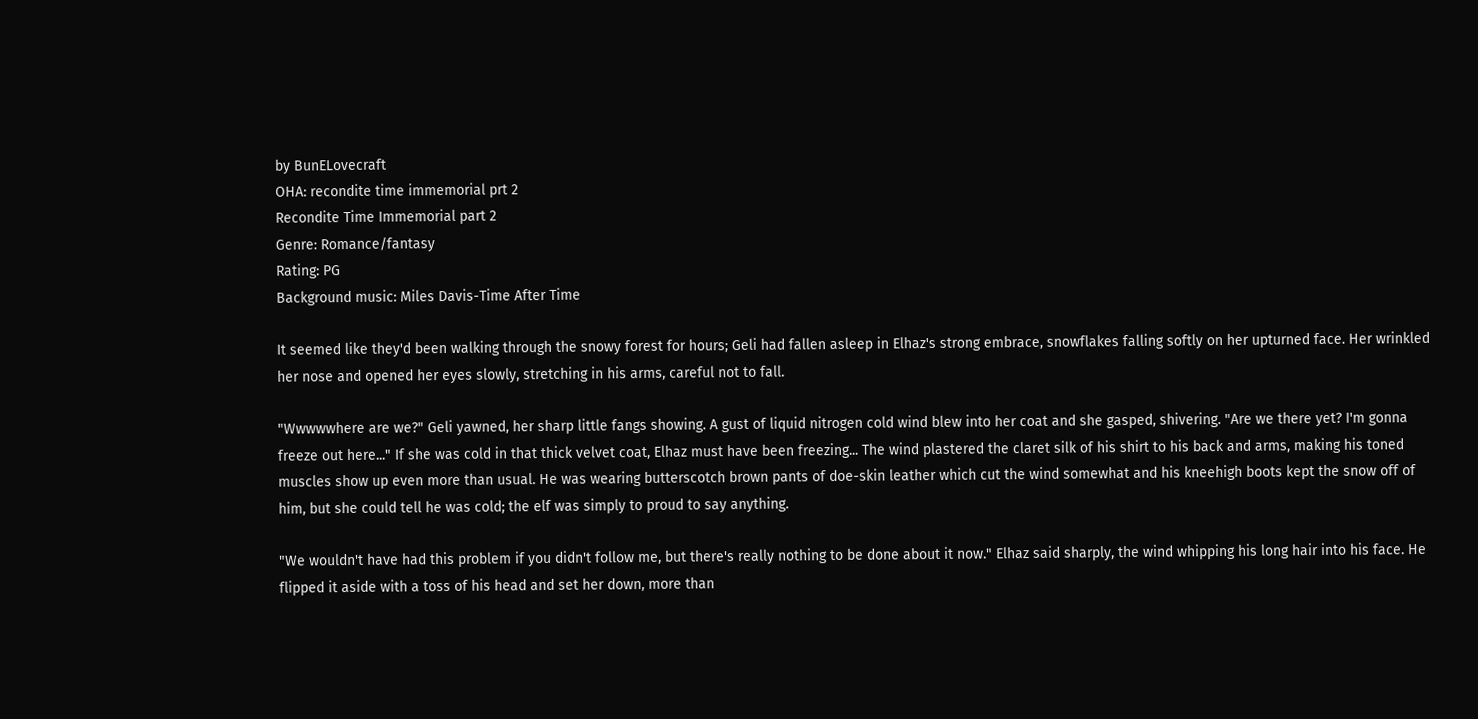by BunELovecraft
OHA: recondite time immemorial prt 2
Recondite Time Immemorial part 2
Genre: Romance/fantasy
Rating: PG
Background music: Miles Davis-Time After Time

It seemed like they'd been walking through the snowy forest for hours; Geli had fallen asleep in Elhaz's strong embrace, snowflakes falling softly on her upturned face. Her wrinkled her nose and opened her eyes slowly, stretching in his arms, careful not to fall.

"Wwwwwhere are we?" Geli yawned, her sharp little fangs showing. A gust of liquid nitrogen cold wind blew into her coat and she gasped, shivering. "Are we there yet? I'm gonna freeze out here..." If she was cold in that thick velvet coat, Elhaz must have been freezing... The wind plastered the claret silk of his shirt to his back and arms, making his toned muscles show up even more than usual. He was wearing butterscotch brown pants of doe-skin leather which cut the wind somewhat and his kneehigh boots kept the snow off of him, but she could tell he was cold; the elf was simply to proud to say anything.

"We wouldn't have had this problem if you didn't follow me, but there's really nothing to be done about it now." Elhaz said sharply, the wind whipping his long hair into his face. He flipped it aside with a toss of his head and set her down, more than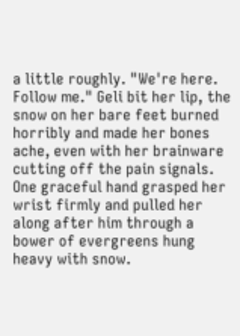a little roughly. "We're here. Follow me." Geli bit her lip, the snow on her bare feet burned horribly and made her bones ache, even with her brainware cutting off the pain signals. One graceful hand grasped her wrist firmly and pulled her along after him through a bower of evergreens hung heavy with snow.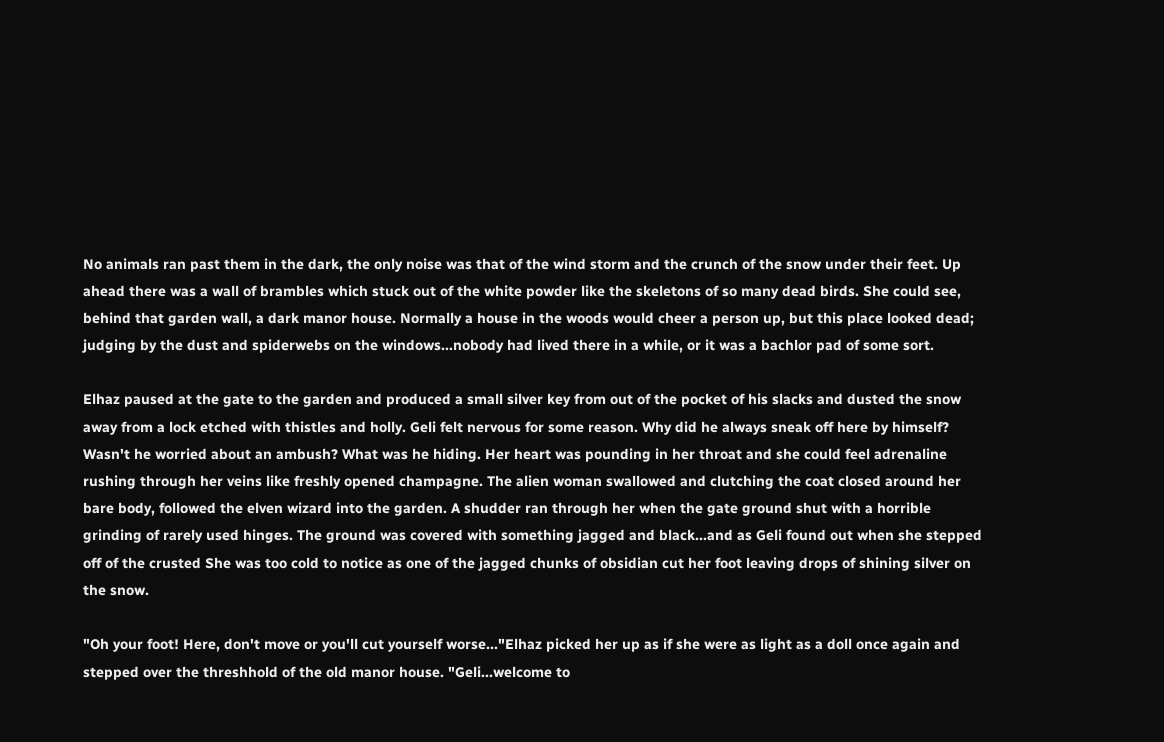No animals ran past them in the dark, the only noise was that of the wind storm and the crunch of the snow under their feet. Up ahead there was a wall of brambles which stuck out of the white powder like the skeletons of so many dead birds. She could see, behind that garden wall, a dark manor house. Normally a house in the woods would cheer a person up, but this place looked dead; judging by the dust and spiderwebs on the windows...nobody had lived there in a while, or it was a bachlor pad of some sort.

Elhaz paused at the gate to the garden and produced a small silver key from out of the pocket of his slacks and dusted the snow away from a lock etched with thistles and holly. Geli felt nervous for some reason. Why did he always sneak off here by himself? Wasn't he worried about an ambush? What was he hiding. Her heart was pounding in her throat and she could feel adrenaline rushing through her veins like freshly opened champagne. The alien woman swallowed and clutching the coat closed around her bare body, followed the elven wizard into the garden. A shudder ran through her when the gate ground shut with a horrible grinding of rarely used hinges. The ground was covered with something jagged and black...and as Geli found out when she stepped off of the crusted She was too cold to notice as one of the jagged chunks of obsidian cut her foot leaving drops of shining silver on the snow.

"Oh your foot! Here, don't move or you'll cut yourself worse..."Elhaz picked her up as if she were as light as a doll once again and stepped over the threshhold of the old manor house. "Geli...welcome to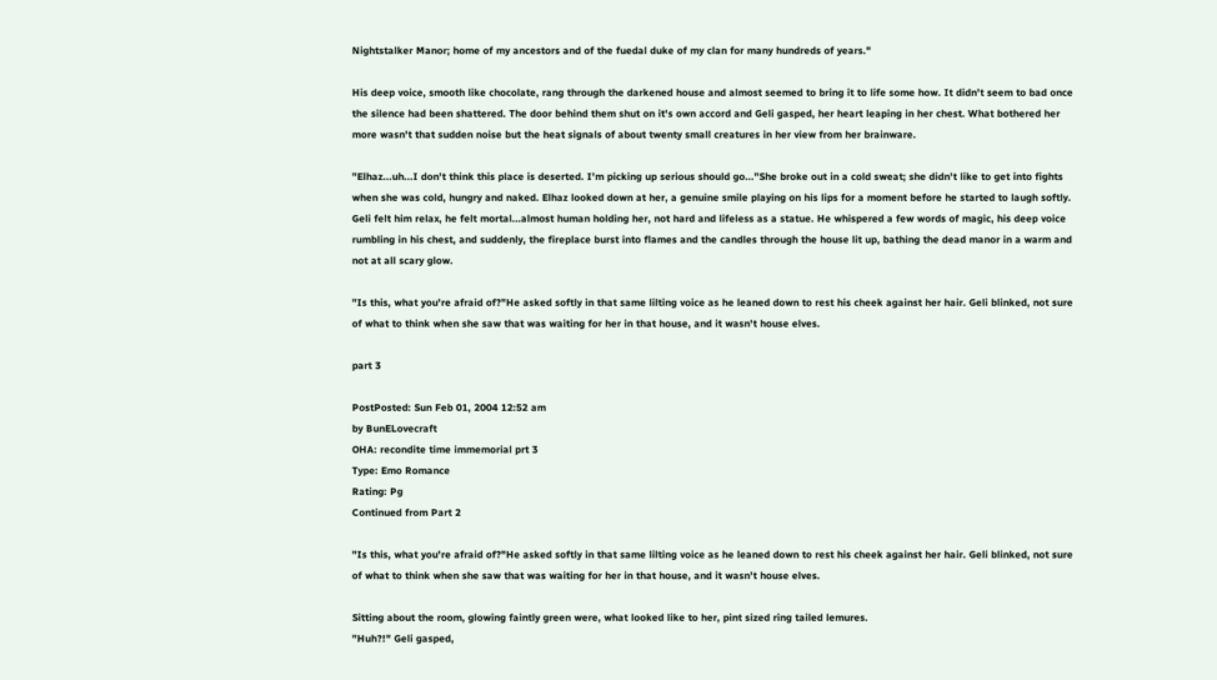Nightstalker Manor; home of my ancestors and of the fuedal duke of my clan for many hundreds of years."

His deep voice, smooth like chocolate, rang through the darkened house and almost seemed to bring it to life some how. It didn't seem to bad once the silence had been shattered. The door behind them shut on it's own accord and Geli gasped, her heart leaping in her chest. What bothered her more wasn't that sudden noise but the heat signals of about twenty small creatures in her view from her brainware.

"Elhaz...uh...I don't think this place is deserted. I'm picking up serious should go..."She broke out in a cold sweat; she didn't like to get into fights when she was cold, hungry and naked. Elhaz looked down at her, a genuine smile playing on his lips for a moment before he started to laugh softly. Geli felt him relax, he felt mortal...almost human holding her, not hard and lifeless as a statue. He whispered a few words of magic, his deep voice rumbling in his chest, and suddenly, the fireplace burst into flames and the candles through the house lit up, bathing the dead manor in a warm and not at all scary glow.

"Is this, what you're afraid of?"He asked softly in that same lilting voice as he leaned down to rest his cheek against her hair. Geli blinked, not sure of what to think when she saw that was waiting for her in that house, and it wasn't house elves.

part 3

PostPosted: Sun Feb 01, 2004 12:52 am
by BunELovecraft
OHA: recondite time immemorial prt 3
Type: Emo Romance
Rating: Pg
Continued from Part 2

"Is this, what you're afraid of?"He asked softly in that same lilting voice as he leaned down to rest his cheek against her hair. Geli blinked, not sure of what to think when she saw that was waiting for her in that house, and it wasn't house elves.

Sitting about the room, glowing faintly green were, what looked like to her, pint sized ring tailed lemures.
"Huh?!" Geli gasped,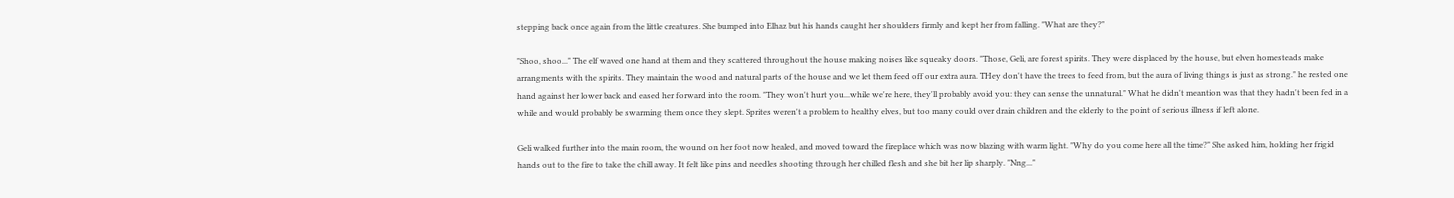stepping back once again from the little creatures. She bumped into Elhaz but his hands caught her shoulders firmly and kept her from falling. "What are they?"

"Shoo, shoo..." The elf waved one hand at them and they scattered throughout the house making noises like squeaky doors. "Those, Geli, are forest spirits. They were displaced by the house, but elven homesteads make arrangments with the spirits. They maintain the wood and natural parts of the house and we let them feed off our extra aura. THey don't have the trees to feed from, but the aura of living things is just as strong." he rested one hand against her lower back and eased her forward into the room. "They won't hurt you...while we're here, they'll probably avoid you: they can sense the unnatural." What he didn't meantion was that they hadn't been fed in a while and would probably be swarming them once they slept. Sprites weren't a problem to healthy elves, but too many could over drain children and the elderly to the point of serious illness if left alone.

Geli walked further into the main room, the wound on her foot now healed, and moved toward the fireplace which was now blazing with warm light. "Why do you come here all the time?" She asked him, holding her frigid hands out to the fire to take the chill away. It felt like pins and needles shooting through her chilled flesh and she bit her lip sharply. "Nng..."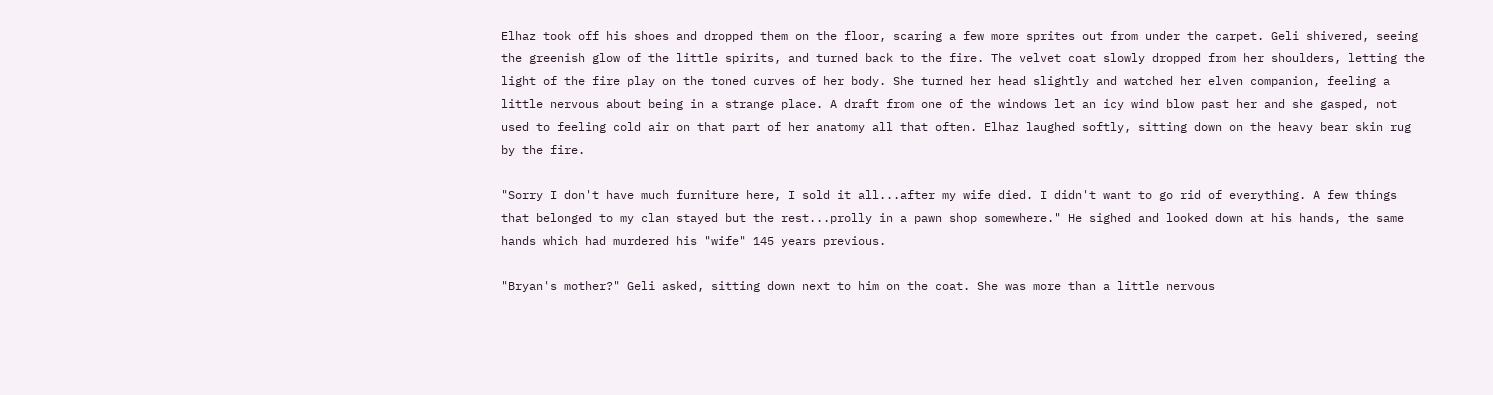Elhaz took off his shoes and dropped them on the floor, scaring a few more sprites out from under the carpet. Geli shivered, seeing the greenish glow of the little spirits, and turned back to the fire. The velvet coat slowly dropped from her shoulders, letting the light of the fire play on the toned curves of her body. She turned her head slightly and watched her elven companion, feeling a little nervous about being in a strange place. A draft from one of the windows let an icy wind blow past her and she gasped, not used to feeling cold air on that part of her anatomy all that often. Elhaz laughed softly, sitting down on the heavy bear skin rug by the fire.

"Sorry I don't have much furniture here, I sold it all...after my wife died. I didn't want to go rid of everything. A few things that belonged to my clan stayed but the rest...prolly in a pawn shop somewhere." He sighed and looked down at his hands, the same hands which had murdered his "wife" 145 years previous.

"Bryan's mother?" Geli asked, sitting down next to him on the coat. She was more than a little nervous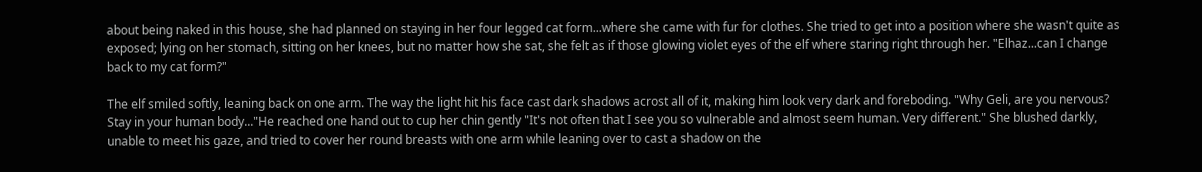about being naked in this house, she had planned on staying in her four legged cat form...where she came with fur for clothes. She tried to get into a position where she wasn't quite as exposed; lying on her stomach, sitting on her knees, but no matter how she sat, she felt as if those glowing violet eyes of the elf where staring right through her. "Elhaz...can I change back to my cat form?"

The elf smiled softly, leaning back on one arm. The way the light hit his face cast dark shadows acrost all of it, making him look very dark and foreboding. "Why Geli, are you nervous? Stay in your human body..."He reached one hand out to cup her chin gently "It's not often that I see you so vulnerable and almost seem human. Very different." She blushed darkly, unable to meet his gaze, and tried to cover her round breasts with one arm while leaning over to cast a shadow on the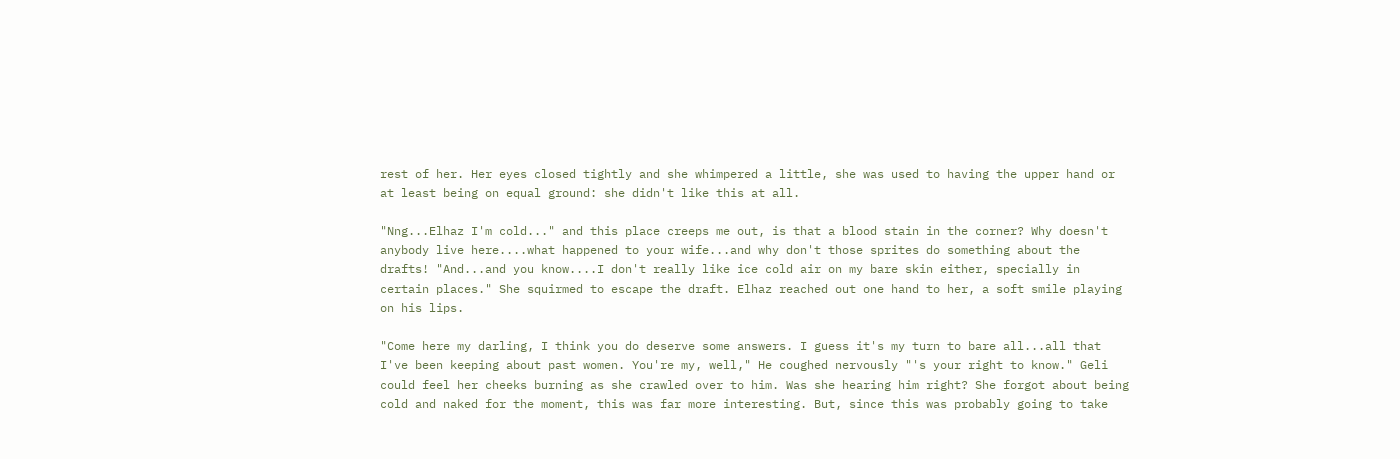rest of her. Her eyes closed tightly and she whimpered a little, she was used to having the upper hand or at least being on equal ground: she didn't like this at all.

"Nng...Elhaz I'm cold..." and this place creeps me out, is that a blood stain in the corner? Why doesn't anybody live here....what happened to your wife...and why don't those sprites do something about the drafts! "And...and you know....I don't really like ice cold air on my bare skin either, specially in certain places." She squirmed to escape the draft. Elhaz reached out one hand to her, a soft smile playing on his lips.

"Come here my darling, I think you do deserve some answers. I guess it's my turn to bare all...all that I've been keeping about past women. You're my, well," He coughed nervously "'s your right to know." Geli could feel her cheeks burning as she crawled over to him. Was she hearing him right? She forgot about being cold and naked for the moment, this was far more interesting. But, since this was probably going to take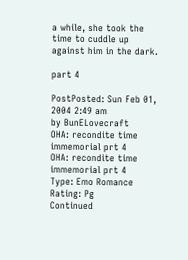a while, she took the time to cuddle up against him in the dark.

part 4

PostPosted: Sun Feb 01, 2004 2:49 am
by BunELovecraft
OHA: recondite time immemorial prt 4
OHA: recondite time immemorial prt 4
Type: Emo Romance
Rating: Pg
Continued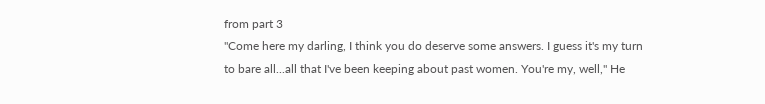from part 3
"Come here my darling, I think you do deserve some answers. I guess it's my turn to bare all...all that I've been keeping about past women. You're my, well," He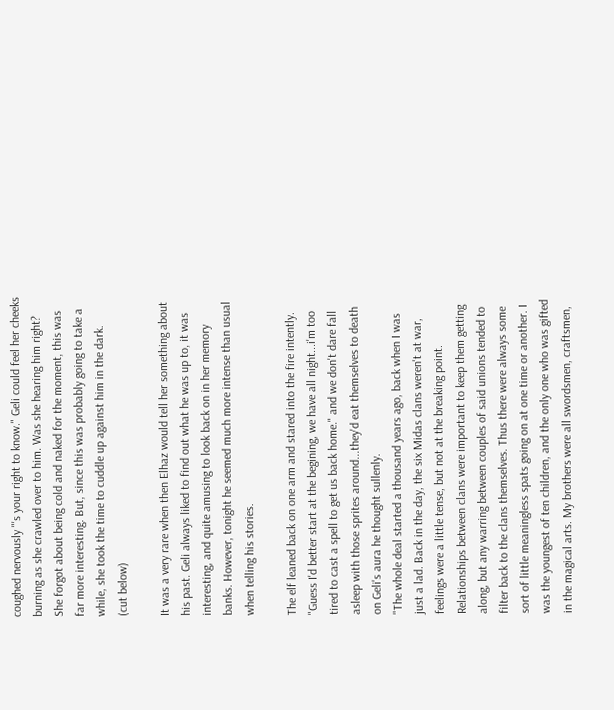coughed nervously "'s your right to know." Geli could feel her cheeks burning as she crawled over to him. Was she hearing him right? She forgot about being cold and naked for the moment, this was far more interesting. But, since this was probably going to take a while, she took the time to cuddle up against him in the dark.
(cut below)

It was a very rare when then Elhaz would tell her something about his past. Geli always liked to find out what he was up to, it was interesting, and quite amusing to look back on in her memory banks. However, tonight he seemed much more intense than usual when telling his stories.

The elf leaned back on one arm and stared into the fire intently. "Guess I'd better start at the begining, we have all night...i'm too tired to cast a spell to get us back home." and we don't dare fall asleep with those sprites around...they'd eat themselves to death on Geli's aura he thought sullenly.
"The whole deal started a thousand years ago, back when I was just a lad. Back in the day, the six Midas clans weren't at war, feelings were a little tense, but not at the breaking point. Relationships between clans were important to keep them getting along, but any warring between couples of said unions tended to filter back to the clans themselves. Thus there were always some sort of little meaningless spats going on at one time or another. I was the youngest of ten children, and the only one who was gifted in the magical arts. My brothers were all swordsmen, craftsmen,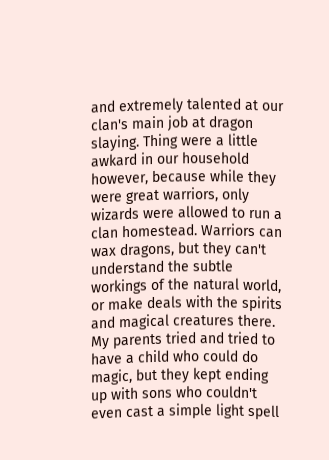and extremely talented at our clan's main job at dragon slaying. Thing were a little awkard in our household however, because while they were great warriors, only wizards were allowed to run a clan homestead. Warriors can wax dragons, but they can't understand the subtle workings of the natural world, or make deals with the spirits and magical creatures there. My parents tried and tried to have a child who could do magic, but they kept ending up with sons who couldn't even cast a simple light spell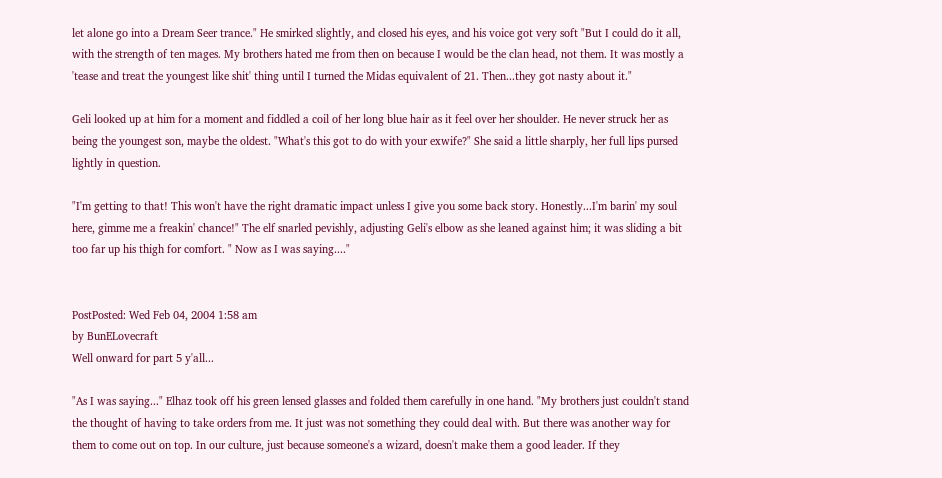let alone go into a Dream Seer trance." He smirked slightly, and closed his eyes, and his voice got very soft "But I could do it all, with the strength of ten mages. My brothers hated me from then on because I would be the clan head, not them. It was mostly a 'tease and treat the youngest like shit' thing until I turned the Midas equivalent of 21. Then...they got nasty about it."

Geli looked up at him for a moment and fiddled a coil of her long blue hair as it feel over her shoulder. He never struck her as being the youngest son, maybe the oldest. "What's this got to do with your exwife?" She said a little sharply, her full lips pursed lightly in question.

"I'm getting to that! This won't have the right dramatic impact unless I give you some back story. Honestly...I'm barin' my soul here, gimme me a freakin' chance!" The elf snarled pevishly, adjusting Geli's elbow as she leaned against him; it was sliding a bit too far up his thigh for comfort. " Now as I was saying...."


PostPosted: Wed Feb 04, 2004 1:58 am
by BunELovecraft
Well onward for part 5 y'all...

"As I was saying..." Elhaz took off his green lensed glasses and folded them carefully in one hand. "My brothers just couldn't stand the thought of having to take orders from me. It just was not something they could deal with. But there was another way for them to come out on top. In our culture, just because someone's a wizard, doesn't make them a good leader. If they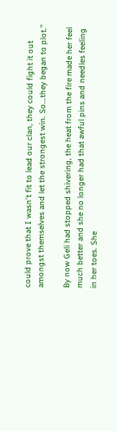could prove that I wasn't fit to lead our clan, they could fight it out amongst themselves and let the strongest win. So...they began to plot."

By now Geli had stopped shivering, the heat from the fire made her feel much better and she no longer had that awful pins and needles feeling in her toes. She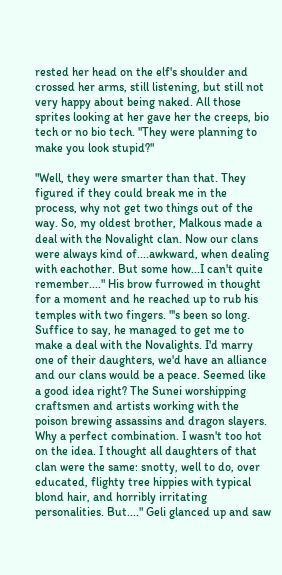rested her head on the elf's shoulder and crossed her arms, still listening, but still not very happy about being naked. All those sprites looking at her gave her the creeps, bio tech or no bio tech. "They were planning to make you look stupid?"

"Well, they were smarter than that. They figured if they could break me in the process, why not get two things out of the way. So, my oldest brother, Malkous made a deal with the Novalight clan. Now our clans were always kind of....awkward, when dealing with eachother. But some how...I can't quite remember...." His brow furrowed in thought for a moment and he reached up to rub his temples with two fingers. "'s been so long. Suffice to say, he managed to get me to make a deal with the Novalights. I'd marry one of their daughters, we'd have an alliance and our clans would be a peace. Seemed like a good idea right? The Sunei worshipping craftsmen and artists working with the poison brewing assassins and dragon slayers. Why a perfect combination. I wasn't too hot on the idea. I thought all daughters of that clan were the same: snotty, well to do, over educated, flighty tree hippies with typical blond hair, and horribly irritating personalities. But...." Geli glanced up and saw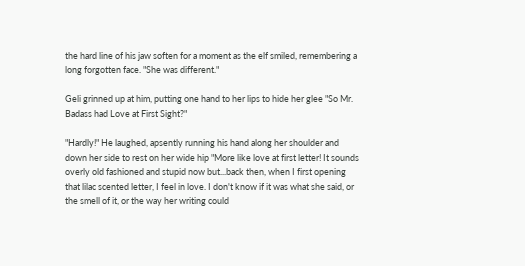the hard line of his jaw soften for a moment as the elf smiled, remembering a long forgotten face. "She was different."

Geli grinned up at him, putting one hand to her lips to hide her glee "So Mr. Badass had Love at First Sight?"

"Hardly!" He laughed, apsently running his hand along her shoulder and down her side to rest on her wide hip "More like love at first letter! It sounds overly old fashioned and stupid now but...back then, when I first opening that lilac scented letter, I feel in love. I don't know if it was what she said, or the smell of it, or the way her writing could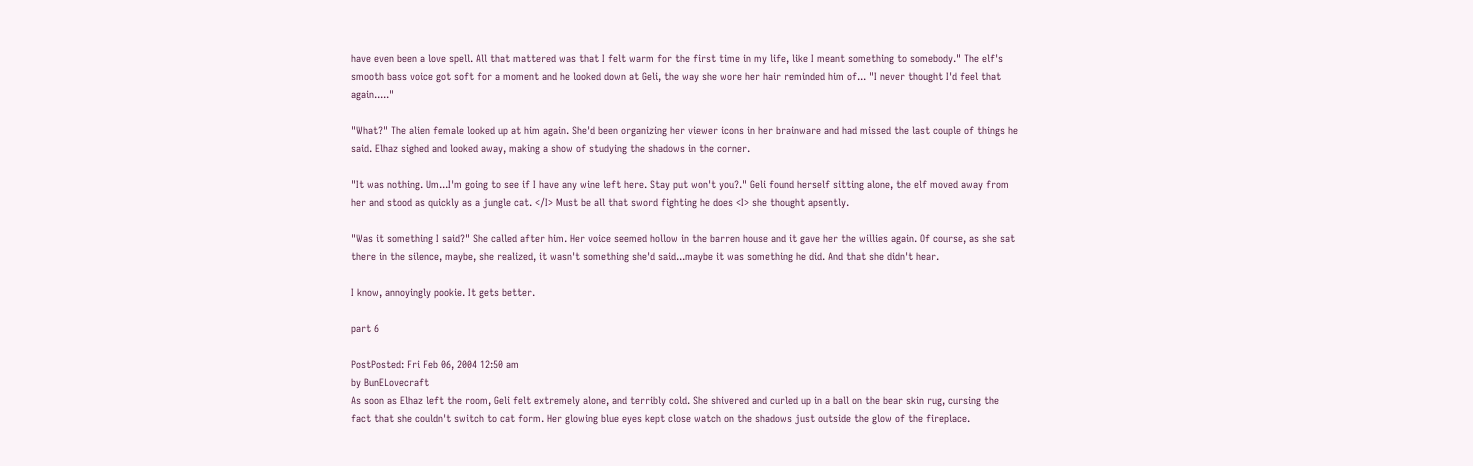have even been a love spell. All that mattered was that I felt warm for the first time in my life, like I meant something to somebody." The elf's smooth bass voice got soft for a moment and he looked down at Geli, the way she wore her hair reminded him of... "I never thought I'd feel that again....."

"What?" The alien female looked up at him again. She'd been organizing her viewer icons in her brainware and had missed the last couple of things he said. Elhaz sighed and looked away, making a show of studying the shadows in the corner.

"It was nothing. Um...I'm going to see if I have any wine left here. Stay put won't you?." Geli found herself sitting alone, the elf moved away from her and stood as quickly as a jungle cat. </I> Must be all that sword fighting he does <I> she thought apsently.

"Was it something I said?" She called after him. Her voice seemed hollow in the barren house and it gave her the willies again. Of course, as she sat there in the silence, maybe, she realized, it wasn't something she'd said...maybe it was something he did. And that she didn't hear.

I know, annoyingly pookie. It gets better.

part 6

PostPosted: Fri Feb 06, 2004 12:50 am
by BunELovecraft
As soon as Elhaz left the room, Geli felt extremely alone, and terribly cold. She shivered and curled up in a ball on the bear skin rug, cursing the fact that she couldn't switch to cat form. Her glowing blue eyes kept close watch on the shadows just outside the glow of the fireplace.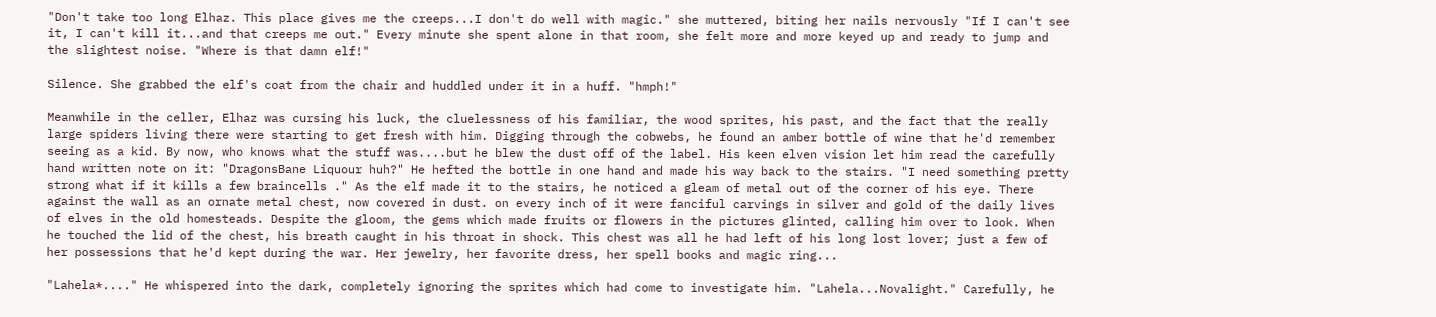"Don't take too long Elhaz. This place gives me the creeps...I don't do well with magic." she muttered, biting her nails nervously "If I can't see it, I can't kill it...and that creeps me out." Every minute she spent alone in that room, she felt more and more keyed up and ready to jump and the slightest noise. "Where is that damn elf!"

Silence. She grabbed the elf's coat from the chair and huddled under it in a huff. "hmph!"

Meanwhile in the celler, Elhaz was cursing his luck, the cluelessness of his familiar, the wood sprites, his past, and the fact that the really large spiders living there were starting to get fresh with him. Digging through the cobwebs, he found an amber bottle of wine that he'd remember seeing as a kid. By now, who knows what the stuff was....but he blew the dust off of the label. His keen elven vision let him read the carefully hand written note on it: "DragonsBane Liquour huh?" He hefted the bottle in one hand and made his way back to the stairs. "I need something pretty strong what if it kills a few braincells ." As the elf made it to the stairs, he noticed a gleam of metal out of the corner of his eye. There against the wall as an ornate metal chest, now covered in dust. on every inch of it were fanciful carvings in silver and gold of the daily lives of elves in the old homesteads. Despite the gloom, the gems which made fruits or flowers in the pictures glinted, calling him over to look. When he touched the lid of the chest, his breath caught in his throat in shock. This chest was all he had left of his long lost lover; just a few of her possessions that he'd kept during the war. Her jewelry, her favorite dress, her spell books and magic ring...

"Lahela*...." He whispered into the dark, completely ignoring the sprites which had come to investigate him. "Lahela...Novalight." Carefully, he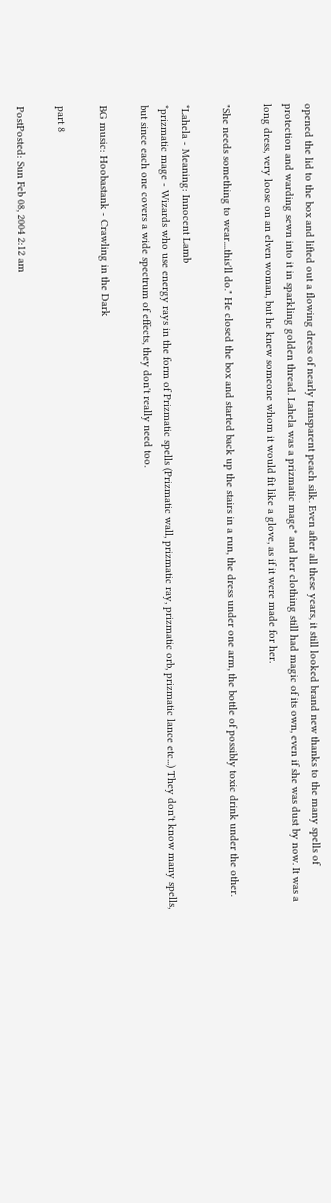opened the lid to the box and lifted out a flowing dress of nearly transparent peach silk. Even after all these years, it still looked brand new thanks to the many spells of protection and warding sewn into it in sparkling golden thread. Lahela was a prizmatic mage* and her clothing still had magic of its own, even if she was dust by now. It was a long dress, very loose on an elven woman, but he knew someone whom it would fit like a glove, as if it were made for her.

"She needs something to wear....this'll do." He closed the box and started back up the stairs in a run, the dress under one arm, the bottle of possibly toxic drink under the other.

*Lahela - Meaning: Innocent Lamb
*prizmatic mage - Wizards who use energy rays in the form of Prizmatic spells (Prizmatic wall, prizmatic ray, prizmatic orb, prizmatic lance etc...) They don't know many spells, but since each one covers a wide spectrum of effects, they don't really need too.

BG music: Hoobastank - Crawling in the Dark

part 8

PostPosted: Sun Feb 08, 2004 2:12 am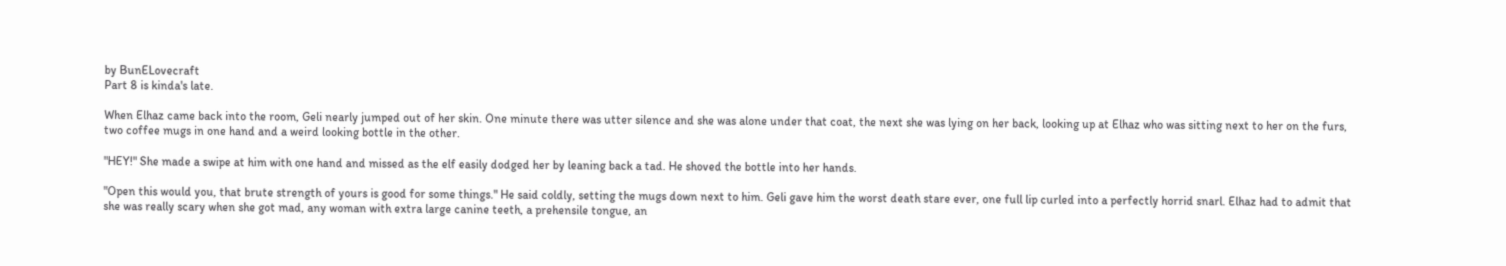by BunELovecraft
Part 8 is kinda's late.

When Elhaz came back into the room, Geli nearly jumped out of her skin. One minute there was utter silence and she was alone under that coat, the next she was lying on her back, looking up at Elhaz who was sitting next to her on the furs, two coffee mugs in one hand and a weird looking bottle in the other.

"HEY!" She made a swipe at him with one hand and missed as the elf easily dodged her by leaning back a tad. He shoved the bottle into her hands.

"Open this would you, that brute strength of yours is good for some things." He said coldly, setting the mugs down next to him. Geli gave him the worst death stare ever, one full lip curled into a perfectly horrid snarl. Elhaz had to admit that she was really scary when she got mad, any woman with extra large canine teeth, a prehensile tongue, an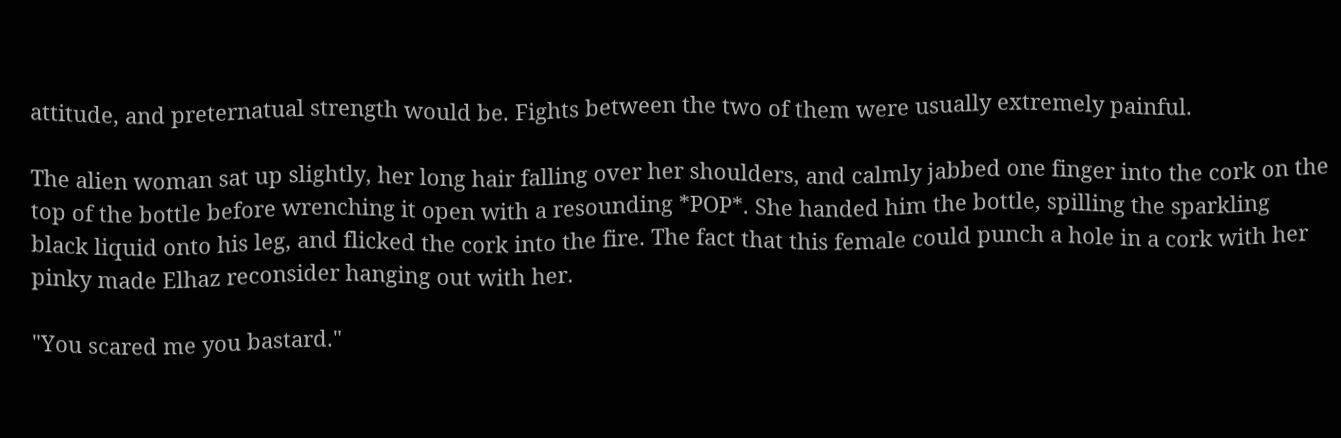attitude, and preternatual strength would be. Fights between the two of them were usually extremely painful.

The alien woman sat up slightly, her long hair falling over her shoulders, and calmly jabbed one finger into the cork on the top of the bottle before wrenching it open with a resounding *POP*. She handed him the bottle, spilling the sparkling black liquid onto his leg, and flicked the cork into the fire. The fact that this female could punch a hole in a cork with her pinky made Elhaz reconsider hanging out with her.

"You scared me you bastard."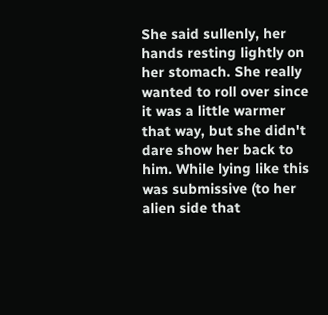She said sullenly, her hands resting lightly on her stomach. She really wanted to roll over since it was a little warmer that way, but she didn't dare show her back to him. While lying like this was submissive (to her alien side that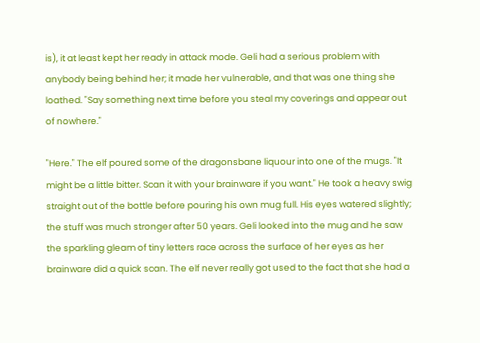is), it at least kept her ready in attack mode. Geli had a serious problem with anybody being behind her; it made her vulnerable, and that was one thing she loathed. "Say something next time before you steal my coverings and appear out of nowhere."

"Here." The elf poured some of the dragonsbane liquour into one of the mugs. "It might be a little bitter. Scan it with your brainware if you want." He took a heavy swig straight out of the bottle before pouring his own mug full. His eyes watered slightly; the stuff was much stronger after 50 years. Geli looked into the mug and he saw the sparkling gleam of tiny letters race across the surface of her eyes as her brainware did a quick scan. The elf never really got used to the fact that she had a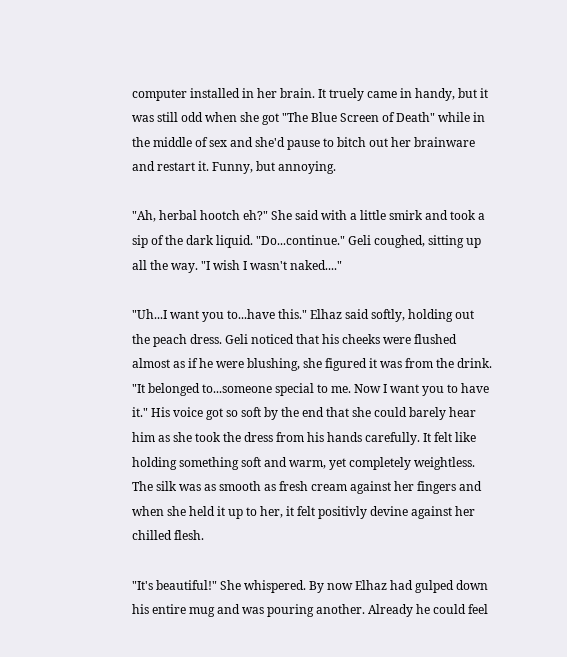computer installed in her brain. It truely came in handy, but it was still odd when she got "The Blue Screen of Death" while in the middle of sex and she'd pause to bitch out her brainware and restart it. Funny, but annoying.

"Ah, herbal hootch eh?" She said with a little smirk and took a sip of the dark liquid. "Do...continue." Geli coughed, sitting up all the way. "I wish I wasn't naked...."

"Uh...I want you to...have this." Elhaz said softly, holding out the peach dress. Geli noticed that his cheeks were flushed almost as if he were blushing, she figured it was from the drink. "It belonged to...someone special to me. Now I want you to have it." His voice got so soft by the end that she could barely hear him as she took the dress from his hands carefully. It felt like holding something soft and warm, yet completely weightless. The silk was as smooth as fresh cream against her fingers and when she held it up to her, it felt positivly devine against her chilled flesh.

"It's beautiful!" She whispered. By now Elhaz had gulped down his entire mug and was pouring another. Already he could feel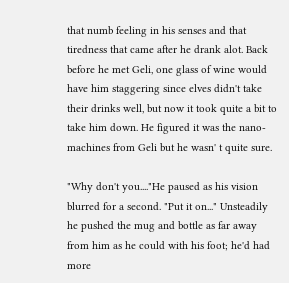that numb feeling in his senses and that tiredness that came after he drank alot. Back before he met Geli, one glass of wine would have him staggering since elves didn't take their drinks well, but now it took quite a bit to take him down. He figured it was the nano-machines from Geli but he wasn' t quite sure.

"Why don't you...."He paused as his vision blurred for a second. "Put it on..." Unsteadily he pushed the mug and bottle as far away from him as he could with his foot; he'd had more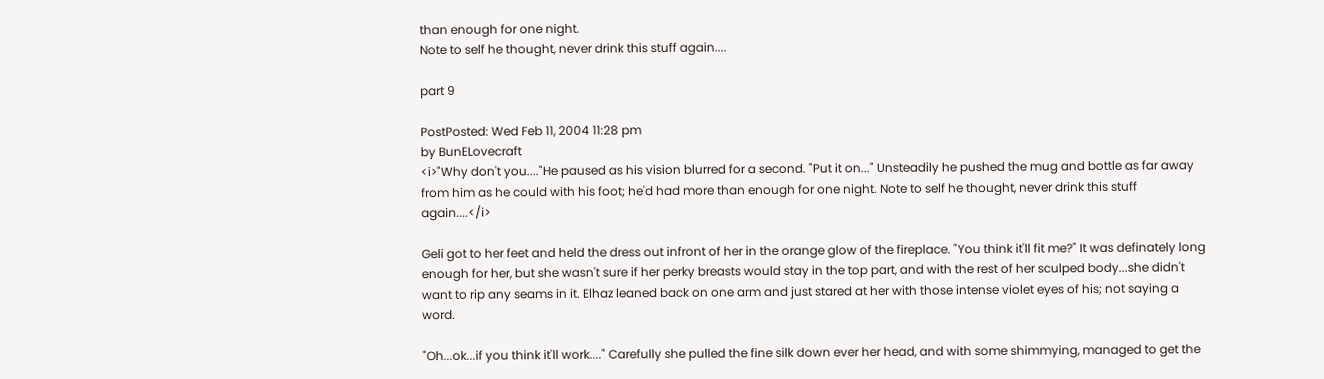than enough for one night.
Note to self he thought, never drink this stuff again....

part 9

PostPosted: Wed Feb 11, 2004 11:28 pm
by BunELovecraft
<i>"Why don't you...."He paused as his vision blurred for a second. "Put it on..." Unsteadily he pushed the mug and bottle as far away from him as he could with his foot; he'd had more than enough for one night. Note to self he thought, never drink this stuff again....</i>

Geli got to her feet and held the dress out infront of her in the orange glow of the fireplace. "You think it'll fit me?" It was definately long enough for her, but she wasn't sure if her perky breasts would stay in the top part, and with the rest of her sculped body...she didn't want to rip any seams in it. Elhaz leaned back on one arm and just stared at her with those intense violet eyes of his; not saying a word.

"Oh...ok...if you think it'll work...." Carefully she pulled the fine silk down ever her head, and with some shimmying, managed to get the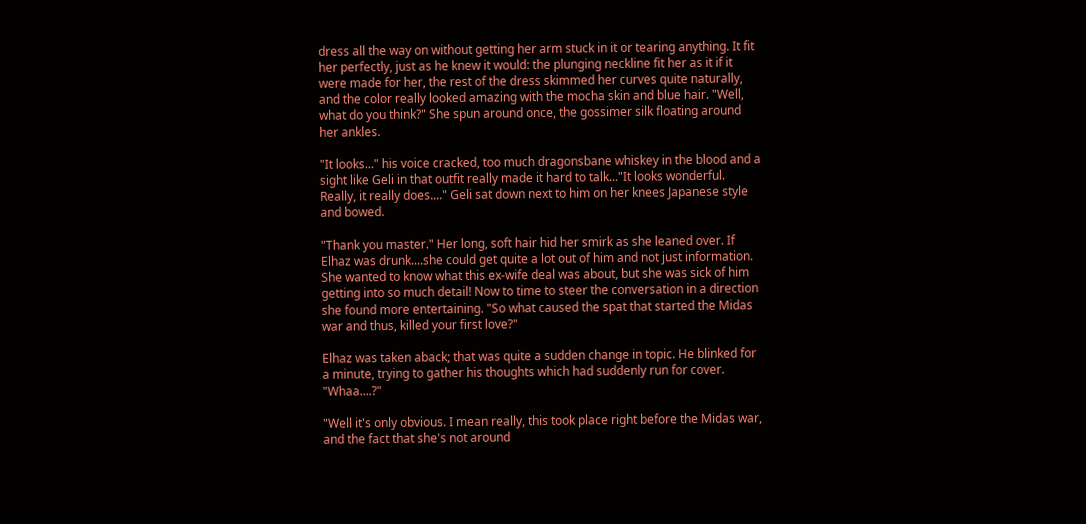dress all the way on without getting her arm stuck in it or tearing anything. It fit her perfectly, just as he knew it would: the plunging neckline fit her as it if it were made for her, the rest of the dress skimmed her curves quite naturally, and the color really looked amazing with the mocha skin and blue hair. "Well, what do you think?" She spun around once, the gossimer silk floating around her ankles.

"It looks..." his voice cracked, too much dragonsbane whiskey in the blood and a sight like Geli in that outfit really made it hard to talk..."It looks wonderful. Really, it really does...." Geli sat down next to him on her knees Japanese style and bowed.

"Thank you master." Her long, soft hair hid her smirk as she leaned over. If Elhaz was drunk....she could get quite a lot out of him and not just information. She wanted to know what this ex-wife deal was about, but she was sick of him getting into so much detail! Now to time to steer the conversation in a direction she found more entertaining. "So what caused the spat that started the Midas war and thus, killed your first love?"

Elhaz was taken aback; that was quite a sudden change in topic. He blinked for a minute, trying to gather his thoughts which had suddenly run for cover. "Whaa....?"

"Well it's only obvious. I mean really, this took place right before the Midas war, and the fact that she's not around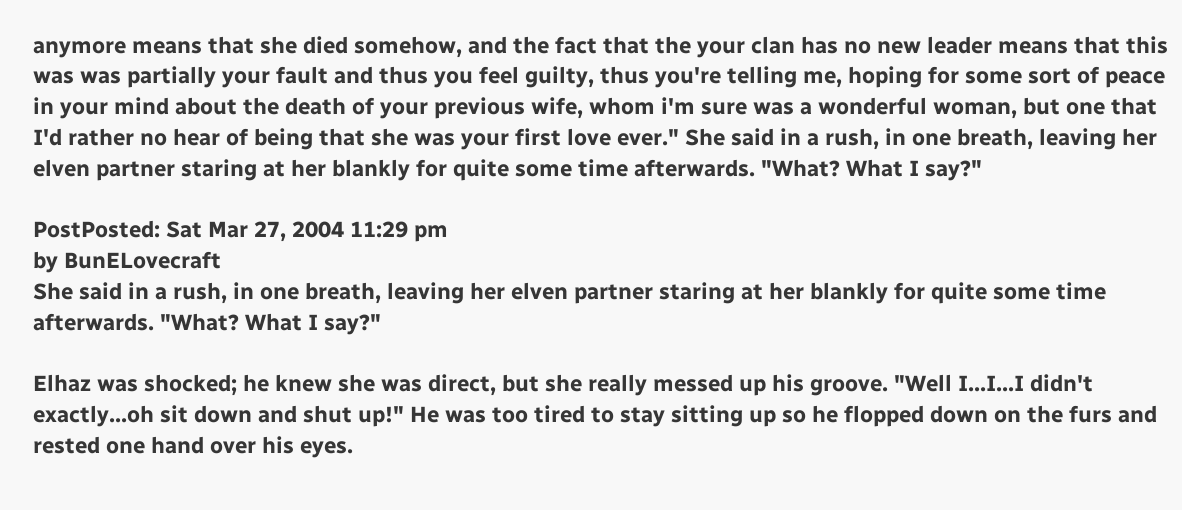anymore means that she died somehow, and the fact that the your clan has no new leader means that this was was partially your fault and thus you feel guilty, thus you're telling me, hoping for some sort of peace in your mind about the death of your previous wife, whom i'm sure was a wonderful woman, but one that I'd rather no hear of being that she was your first love ever." She said in a rush, in one breath, leaving her elven partner staring at her blankly for quite some time afterwards. "What? What I say?"

PostPosted: Sat Mar 27, 2004 11:29 pm
by BunELovecraft
She said in a rush, in one breath, leaving her elven partner staring at her blankly for quite some time afterwards. "What? What I say?"

Elhaz was shocked; he knew she was direct, but she really messed up his groove. "Well I...I...I didn't exactly...oh sit down and shut up!" He was too tired to stay sitting up so he flopped down on the furs and rested one hand over his eyes.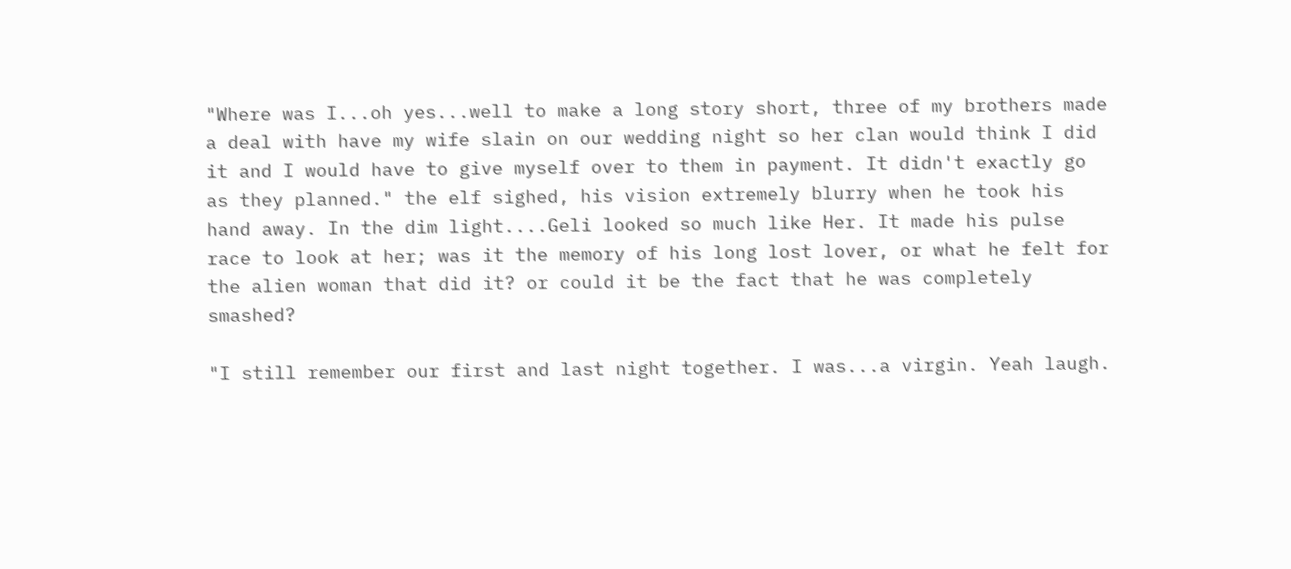"Where was I...oh yes...well to make a long story short, three of my brothers made a deal with have my wife slain on our wedding night so her clan would think I did it and I would have to give myself over to them in payment. It didn't exactly go as they planned." the elf sighed, his vision extremely blurry when he took his hand away. In the dim light....Geli looked so much like Her. It made his pulse race to look at her; was it the memory of his long lost lover, or what he felt for the alien woman that did it? or could it be the fact that he was completely smashed?

"I still remember our first and last night together. I was...a virgin. Yeah laugh.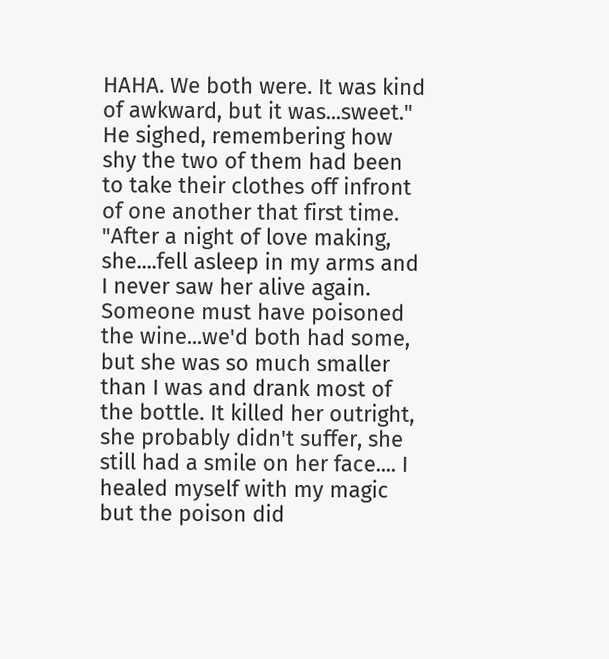HAHA. We both were. It was kind of awkward, but it was...sweet." He sighed, remembering how shy the two of them had been to take their clothes off infront of one another that first time. "After a night of love making, she....fell asleep in my arms and I never saw her alive again. Someone must have poisoned the wine...we'd both had some, but she was so much smaller than I was and drank most of the bottle. It killed her outright, she probably didn't suffer, she still had a smile on her face.... I healed myself with my magic but the poison did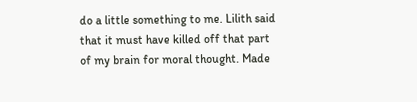do a little something to me. Lilith said that it must have killed off that part of my brain for moral thought. Made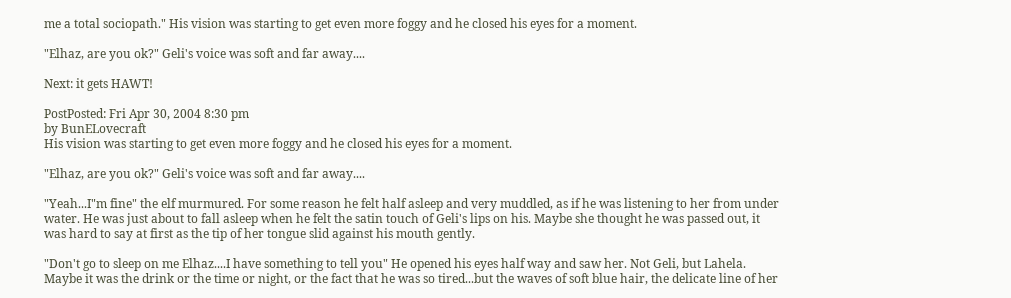me a total sociopath." His vision was starting to get even more foggy and he closed his eyes for a moment.

"Elhaz, are you ok?" Geli's voice was soft and far away....

Next: it gets HAWT!

PostPosted: Fri Apr 30, 2004 8:30 pm
by BunELovecraft
His vision was starting to get even more foggy and he closed his eyes for a moment.

"Elhaz, are you ok?" Geli's voice was soft and far away....

"Yeah...I"m fine" the elf murmured. For some reason he felt half asleep and very muddled, as if he was listening to her from under water. He was just about to fall asleep when he felt the satin touch of Geli's lips on his. Maybe she thought he was passed out, it was hard to say at first as the tip of her tongue slid against his mouth gently.

"Don't go to sleep on me Elhaz....I have something to tell you" He opened his eyes half way and saw her. Not Geli, but Lahela. Maybe it was the drink or the time or night, or the fact that he was so tired...but the waves of soft blue hair, the delicate line of her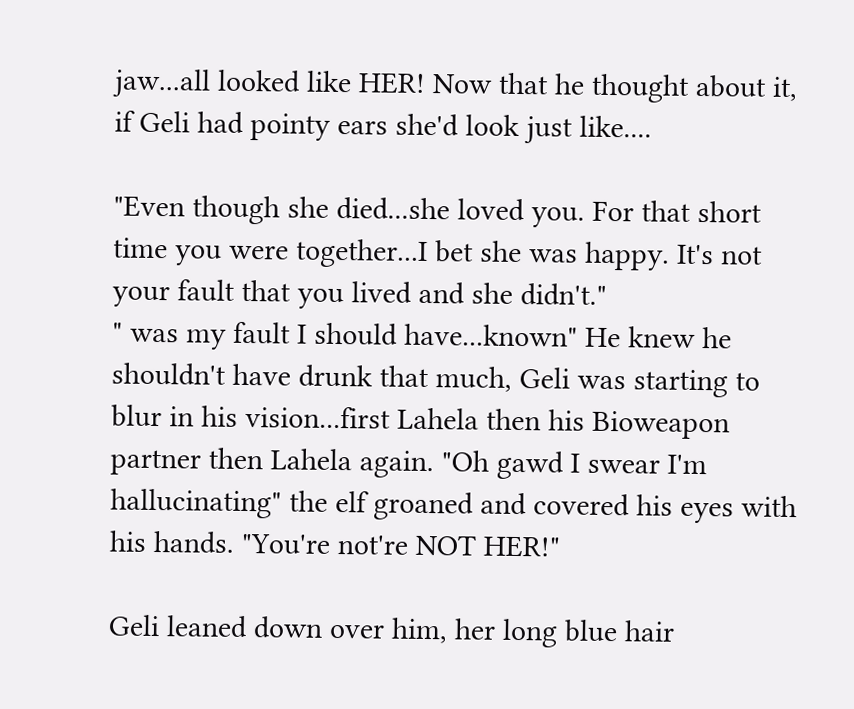jaw...all looked like HER! Now that he thought about it, if Geli had pointy ears she'd look just like....

"Even though she died...she loved you. For that short time you were together...I bet she was happy. It's not your fault that you lived and she didn't."
" was my fault I should have...known" He knew he shouldn't have drunk that much, Geli was starting to blur in his vision...first Lahela then his Bioweapon partner then Lahela again. "Oh gawd I swear I'm hallucinating" the elf groaned and covered his eyes with his hands. "You're not're NOT HER!"

Geli leaned down over him, her long blue hair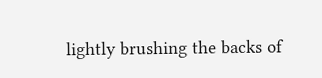lightly brushing the backs of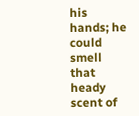his hands; he could smell that heady scent of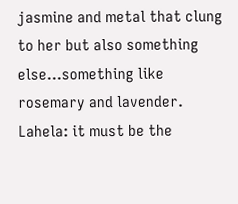jasmine and metal that clung to her but also something else...something like rosemary and lavender. Lahela: it must be the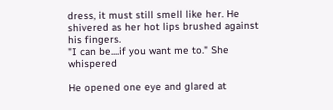dress, it must still smell like her. He shivered as her hot lips brushed against his fingers.
"I can be....if you want me to." She whispered

He opened one eye and glared at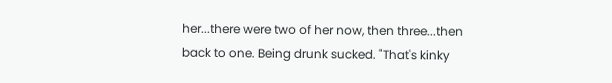her...there were two of her now, then three...then back to one. Being drunk sucked. "That's kinky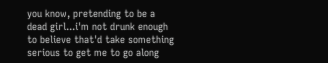you know, pretending to be a dead girl...i'm not drunk enough to believe that'd take something serious to get me to go along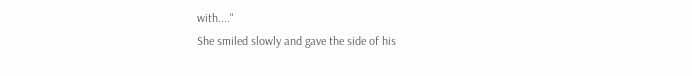with...."
She smiled slowly and gave the side of his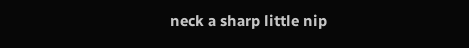neck a sharp little nip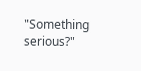"Something serious?"